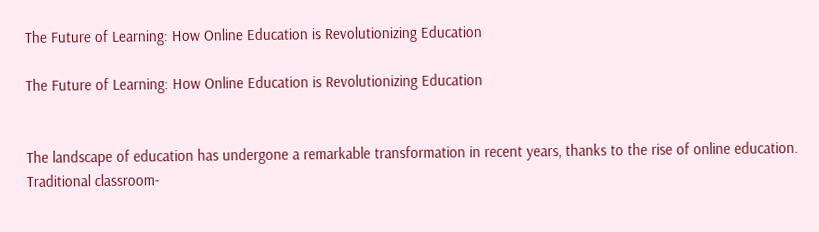The Future of Learning: How Online Education is Revolutionizing Education

The Future of Learning: How Online Education is Revolutionizing Education


The landscape of education has undergone a remarkable transformation in recent years, thanks to the rise of online education. Traditional classroom-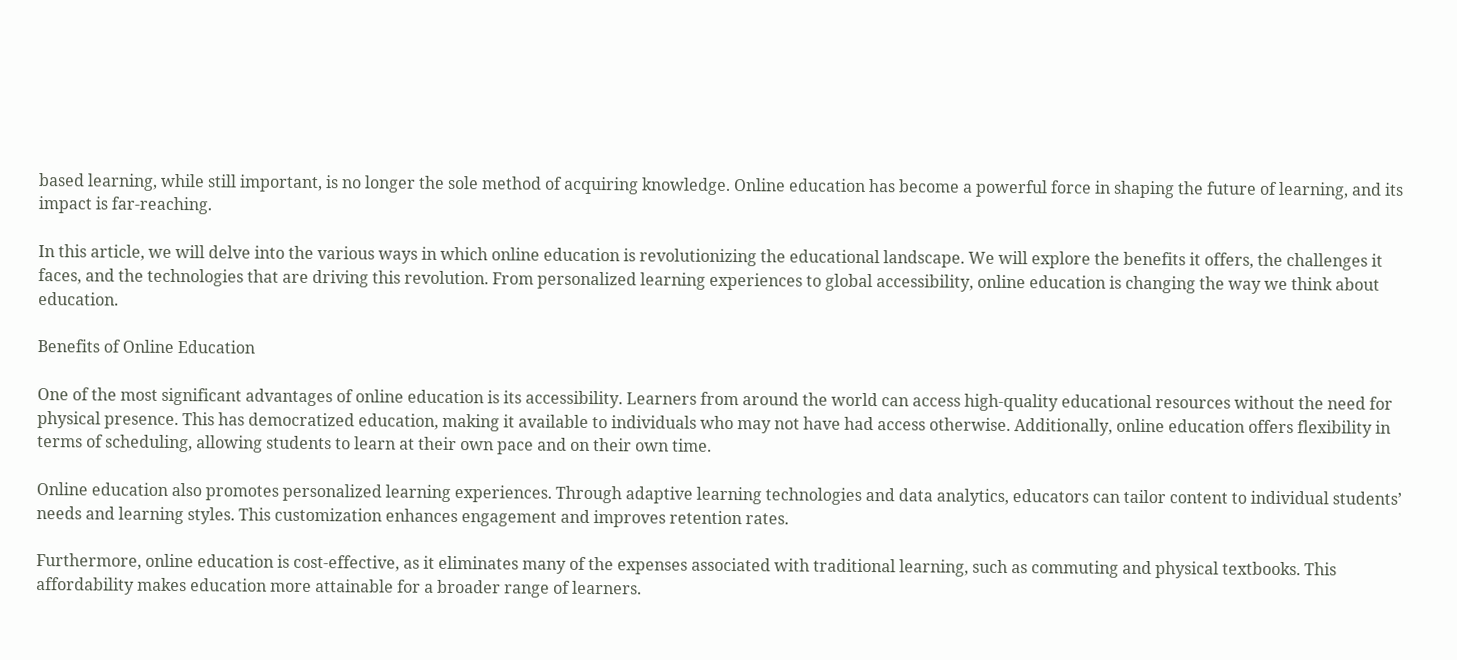based learning, while still important, is no longer the sole method of acquiring knowledge. Online education has become a powerful force in shaping the future of learning, and its impact is far-reaching.

In this article, we will delve into the various ways in which online education is revolutionizing the educational landscape. We will explore the benefits it offers, the challenges it faces, and the technologies that are driving this revolution. From personalized learning experiences to global accessibility, online education is changing the way we think about education.

Benefits of Online Education

One of the most significant advantages of online education is its accessibility. Learners from around the world can access high-quality educational resources without the need for physical presence. This has democratized education, making it available to individuals who may not have had access otherwise. Additionally, online education offers flexibility in terms of scheduling, allowing students to learn at their own pace and on their own time.

Online education also promotes personalized learning experiences. Through adaptive learning technologies and data analytics, educators can tailor content to individual students’ needs and learning styles. This customization enhances engagement and improves retention rates.

Furthermore, online education is cost-effective, as it eliminates many of the expenses associated with traditional learning, such as commuting and physical textbooks. This affordability makes education more attainable for a broader range of learners.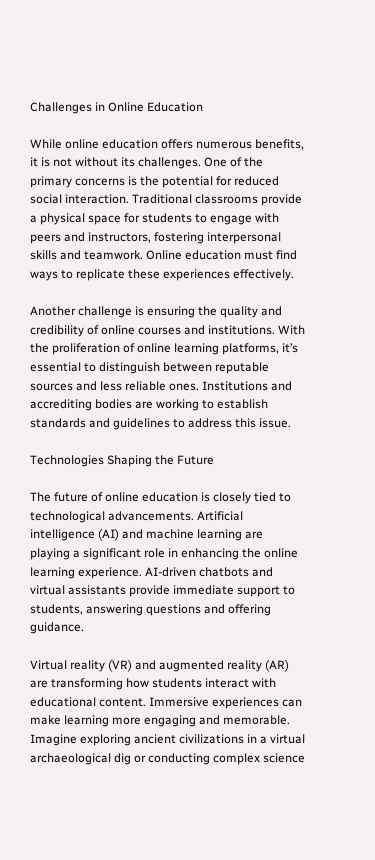Challenges in Online Education

While online education offers numerous benefits, it is not without its challenges. One of the primary concerns is the potential for reduced social interaction. Traditional classrooms provide a physical space for students to engage with peers and instructors, fostering interpersonal skills and teamwork. Online education must find ways to replicate these experiences effectively.

Another challenge is ensuring the quality and credibility of online courses and institutions. With the proliferation of online learning platforms, it’s essential to distinguish between reputable sources and less reliable ones. Institutions and accrediting bodies are working to establish standards and guidelines to address this issue.

Technologies Shaping the Future

The future of online education is closely tied to technological advancements. Artificial intelligence (AI) and machine learning are playing a significant role in enhancing the online learning experience. AI-driven chatbots and virtual assistants provide immediate support to students, answering questions and offering guidance.

Virtual reality (VR) and augmented reality (AR) are transforming how students interact with educational content. Immersive experiences can make learning more engaging and memorable. Imagine exploring ancient civilizations in a virtual archaeological dig or conducting complex science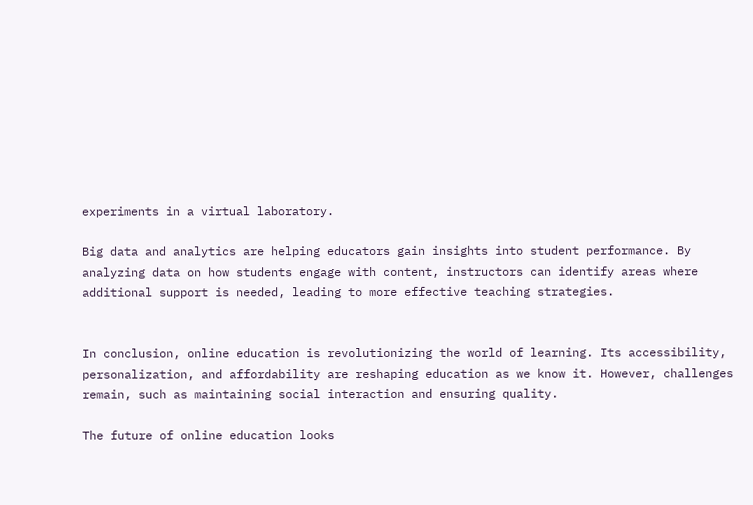experiments in a virtual laboratory.

Big data and analytics are helping educators gain insights into student performance. By analyzing data on how students engage with content, instructors can identify areas where additional support is needed, leading to more effective teaching strategies.


In conclusion, online education is revolutionizing the world of learning. Its accessibility, personalization, and affordability are reshaping education as we know it. However, challenges remain, such as maintaining social interaction and ensuring quality.

The future of online education looks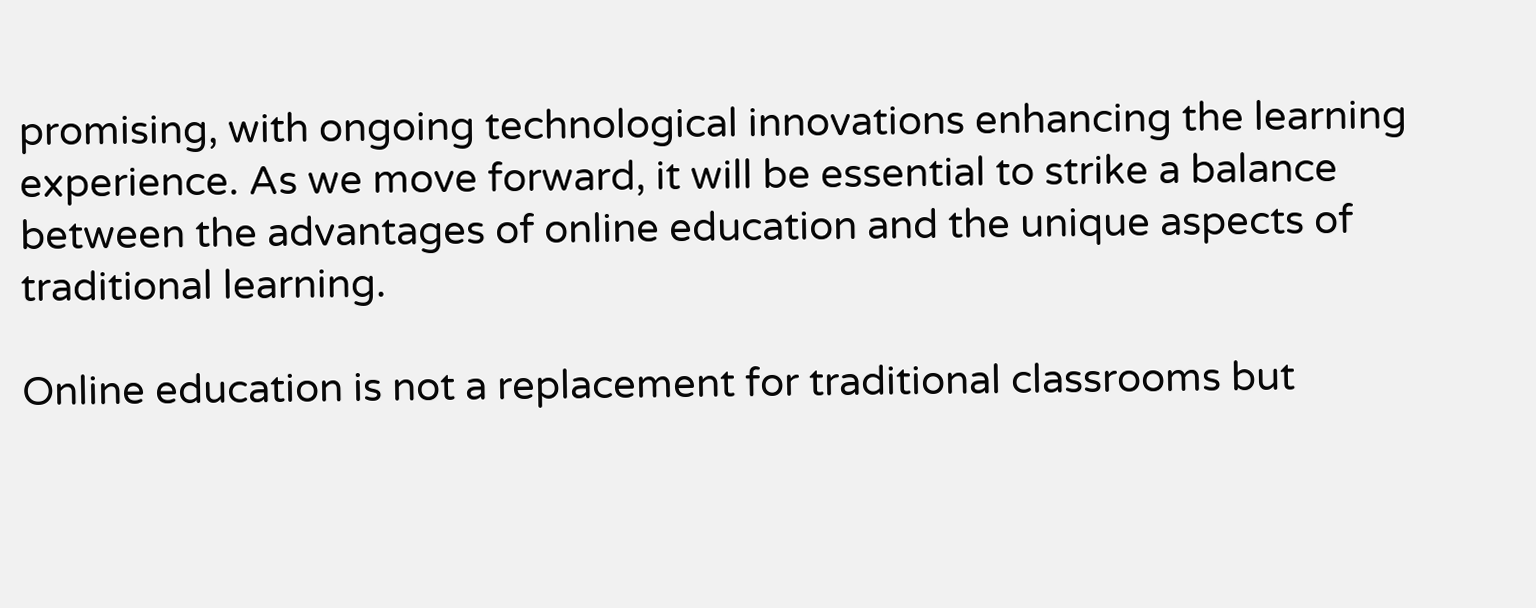promising, with ongoing technological innovations enhancing the learning experience. As we move forward, it will be essential to strike a balance between the advantages of online education and the unique aspects of traditional learning.

Online education is not a replacement for traditional classrooms but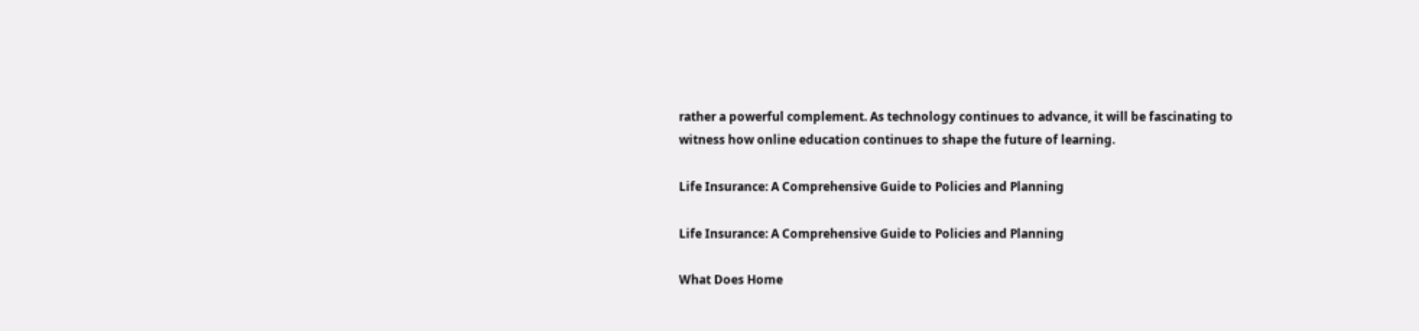rather a powerful complement. As technology continues to advance, it will be fascinating to witness how online education continues to shape the future of learning.

Life Insurance: A Comprehensive Guide to Policies and Planning

Life Insurance: A Comprehensive Guide to Policies and Planning

What Does Home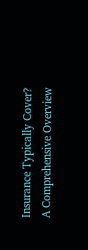Insurance Typically Cover? A Comprehensive Overview